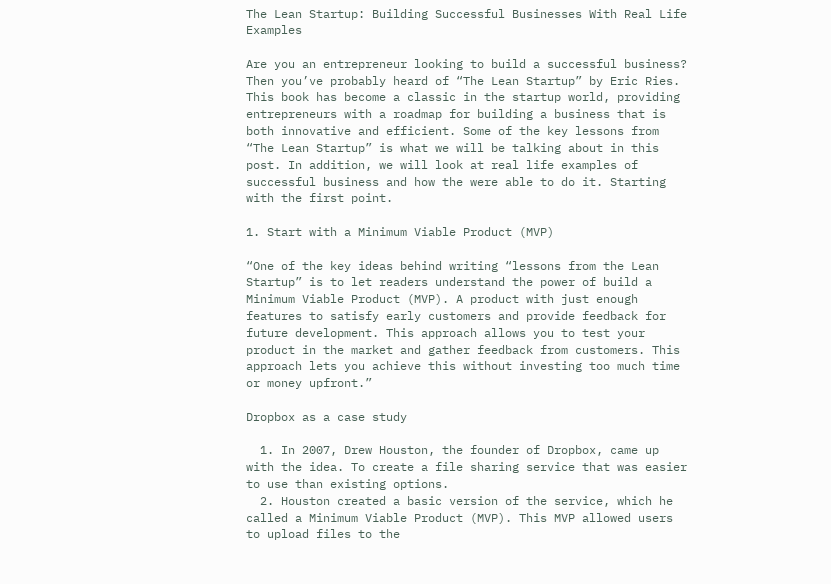The Lean Startup: Building Successful Businesses With Real Life Examples

Are you an entrepreneur looking to build a successful business? Then you’ve probably heard of “The Lean Startup” by Eric Ries. This book has become a classic in the startup world, providing entrepreneurs with a roadmap for building a business that is both innovative and efficient. Some of the key lessons from “The Lean Startup” is what we will be talking about in this post. In addition, we will look at real life examples of successful business and how the were able to do it. Starting with the first point.

1. Start with a Minimum Viable Product (MVP)

“One of the key ideas behind writing “lessons from the Lean Startup” is to let readers understand the power of build a Minimum Viable Product (MVP). A product with just enough features to satisfy early customers and provide feedback for future development. This approach allows you to test your product in the market and gather feedback from customers. This approach lets you achieve this without investing too much time or money upfront.”

Dropbox as a case study

  1. In 2007, Drew Houston, the founder of Dropbox, came up with the idea. To create a file sharing service that was easier to use than existing options.
  2. Houston created a basic version of the service, which he called a Minimum Viable Product (MVP). This MVP allowed users to upload files to the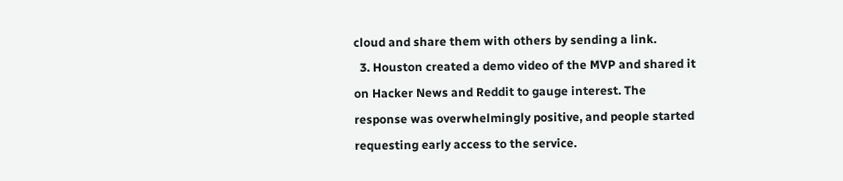cloud and share them with others by sending a link.
  3. Houston created a demo video of the MVP and shared it on Hacker News and Reddit to gauge interest. The response was overwhelmingly positive, and people started requesting early access to the service.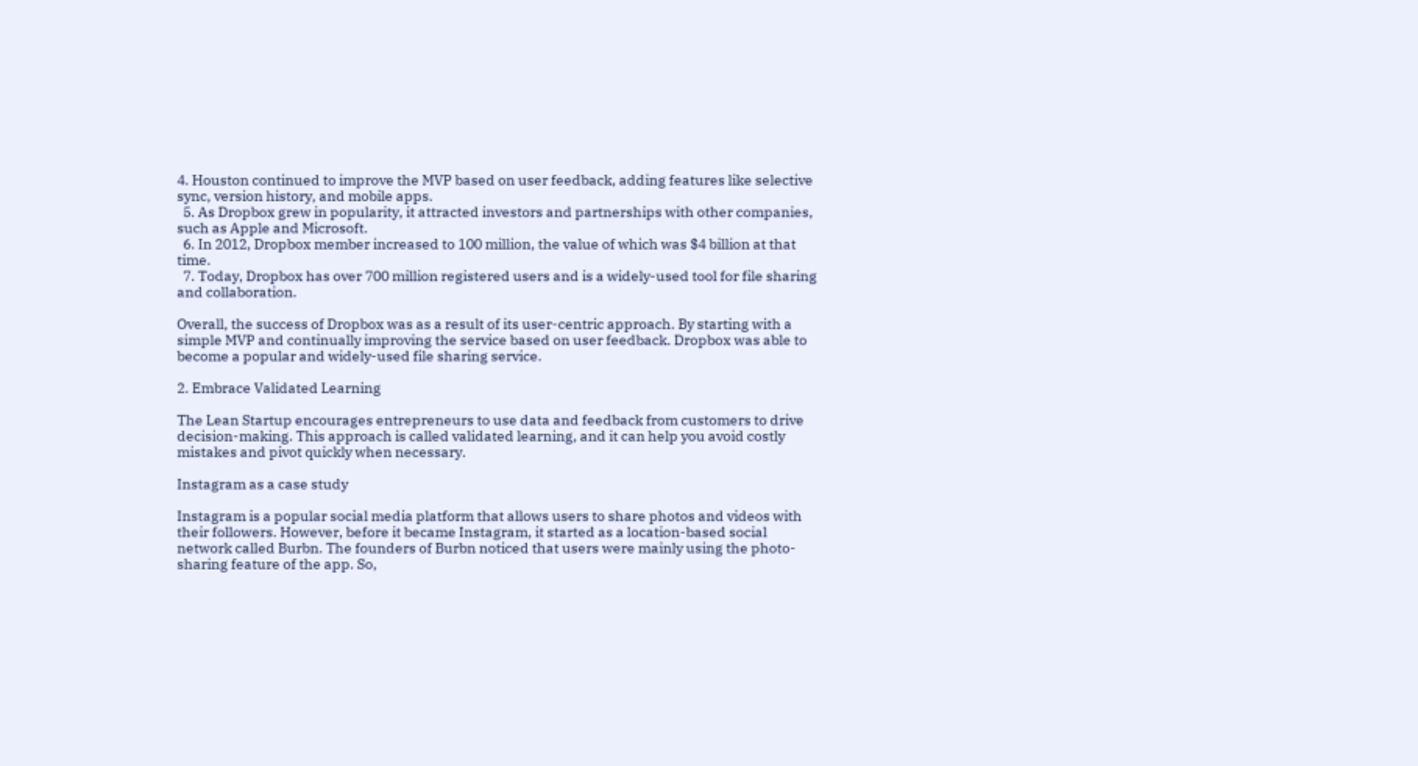4. Houston continued to improve the MVP based on user feedback, adding features like selective sync, version history, and mobile apps.
  5. As Dropbox grew in popularity, it attracted investors and partnerships with other companies, such as Apple and Microsoft.
  6. In 2012, Dropbox member increased to 100 million, the value of which was $4 billion at that time.
  7. Today, Dropbox has over 700 million registered users and is a widely-used tool for file sharing and collaboration.

Overall, the success of Dropbox was as a result of its user-centric approach. By starting with a simple MVP and continually improving the service based on user feedback. Dropbox was able to become a popular and widely-used file sharing service.

2. Embrace Validated Learning

The Lean Startup encourages entrepreneurs to use data and feedback from customers to drive decision-making. This approach is called validated learning, and it can help you avoid costly mistakes and pivot quickly when necessary.

Instagram as a case study

Instagram is a popular social media platform that allows users to share photos and videos with their followers. However, before it became Instagram, it started as a location-based social network called Burbn. The founders of Burbn noticed that users were mainly using the photo-sharing feature of the app. So,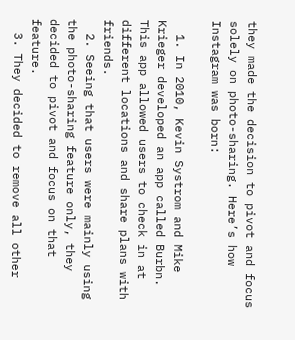they made the decision to pivot and focus solely on photo-sharing. Here’s how Instagram was born:

  1. In 2010, Kevin Systrom and Mike Krieger developed an app called Burbn. This app allowed users to check in at different locations and share plans with friends.
  2. Seeing that users were mainly using the photo-sharing feature only, they decided to pivot and focus on that feature.
  3. They decided to remove all other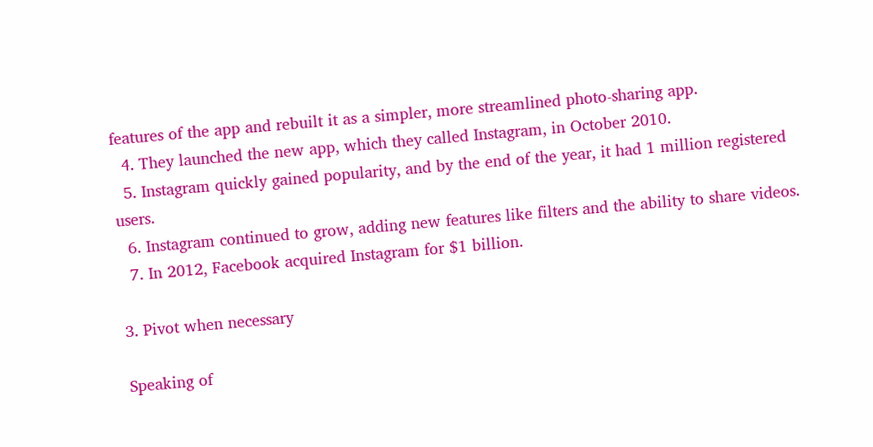features of the app and rebuilt it as a simpler, more streamlined photo-sharing app.
  4. They launched the new app, which they called Instagram, in October 2010.
  5. Instagram quickly gained popularity, and by the end of the year, it had 1 million registered users.
  6. Instagram continued to grow, adding new features like filters and the ability to share videos.
  7. In 2012, Facebook acquired Instagram for $1 billion.

3. Pivot when necessary

Speaking of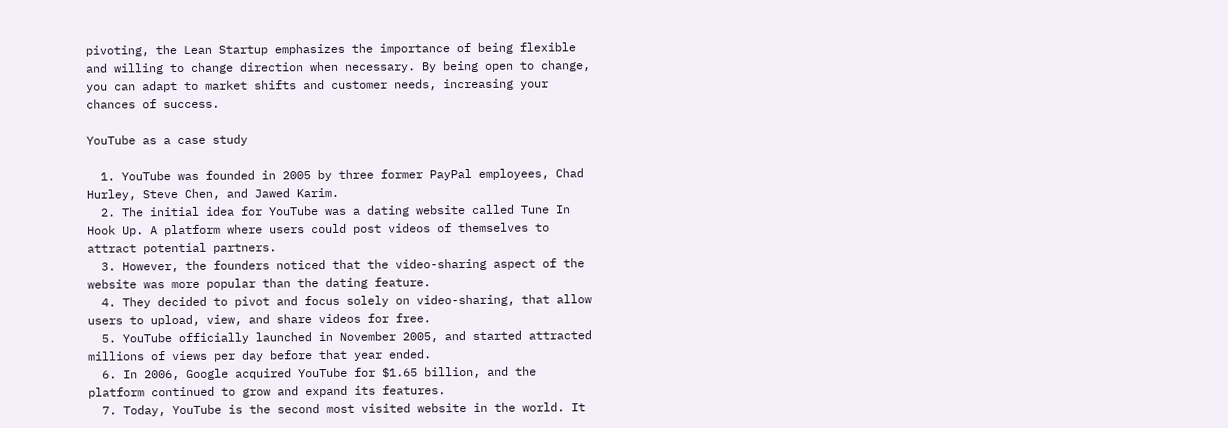pivoting, the Lean Startup emphasizes the importance of being flexible and willing to change direction when necessary. By being open to change, you can adapt to market shifts and customer needs, increasing your chances of success.

YouTube as a case study

  1. YouTube was founded in 2005 by three former PayPal employees, Chad Hurley, Steve Chen, and Jawed Karim.
  2. The initial idea for YouTube was a dating website called Tune In Hook Up. A platform where users could post videos of themselves to attract potential partners.
  3. However, the founders noticed that the video-sharing aspect of the website was more popular than the dating feature.
  4. They decided to pivot and focus solely on video-sharing, that allow users to upload, view, and share videos for free.
  5. YouTube officially launched in November 2005, and started attracted millions of views per day before that year ended.
  6. In 2006, Google acquired YouTube for $1.65 billion, and the platform continued to grow and expand its features.
  7. Today, YouTube is the second most visited website in the world. It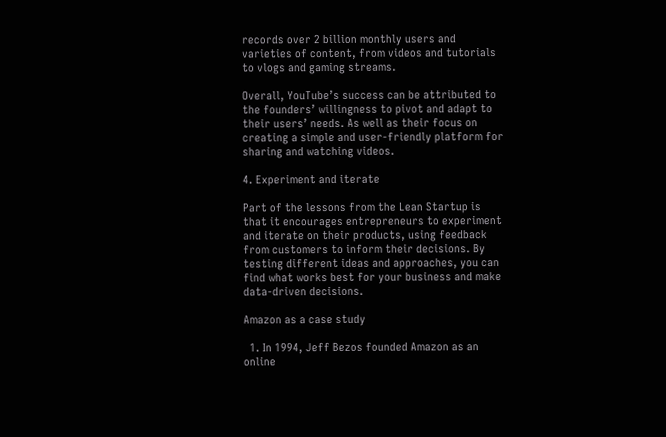records over 2 billion monthly users and varieties of content, from videos and tutorials to vlogs and gaming streams.

Overall, YouTube’s success can be attributed to the founders’ willingness to pivot and adapt to their users’ needs. As well as their focus on creating a simple and user-friendly platform for sharing and watching videos.

4. Experiment and iterate

Part of the lessons from the Lean Startup is that it encourages entrepreneurs to experiment and iterate on their products, using feedback from customers to inform their decisions. By testing different ideas and approaches, you can find what works best for your business and make data-driven decisions.

Amazon as a case study

  1. In 1994, Jeff Bezos founded Amazon as an online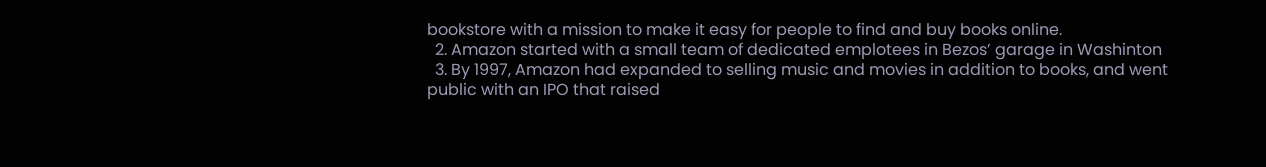bookstore with a mission to make it easy for people to find and buy books online.
  2. Amazon started with a small team of dedicated emplotees in Bezos’ garage in Washinton
  3. By 1997, Amazon had expanded to selling music and movies in addition to books, and went public with an IPO that raised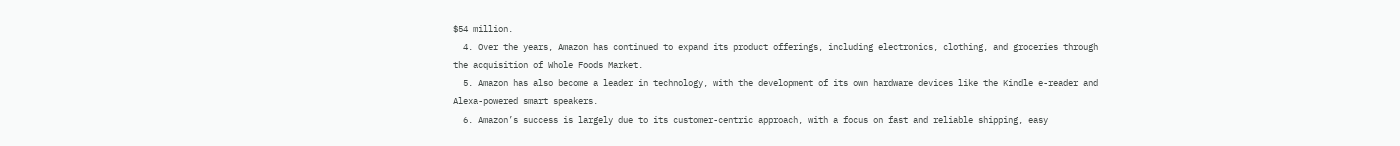$54 million.
  4. Over the years, Amazon has continued to expand its product offerings, including electronics, clothing, and groceries through the acquisition of Whole Foods Market.
  5. Amazon has also become a leader in technology, with the development of its own hardware devices like the Kindle e-reader and Alexa-powered smart speakers.
  6. Amazon’s success is largely due to its customer-centric approach, with a focus on fast and reliable shipping, easy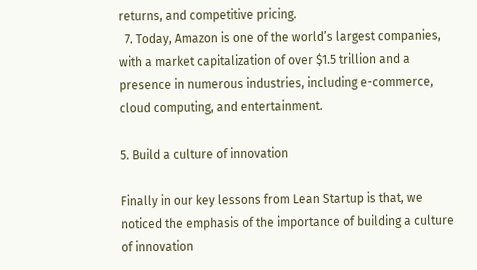returns, and competitive pricing.
  7. Today, Amazon is one of the world’s largest companies, with a market capitalization of over $1.5 trillion and a presence in numerous industries, including e-commerce, cloud computing, and entertainment.

5. Build a culture of innovation

Finally in our key lessons from Lean Startup is that, we noticed the emphasis of the importance of building a culture of innovation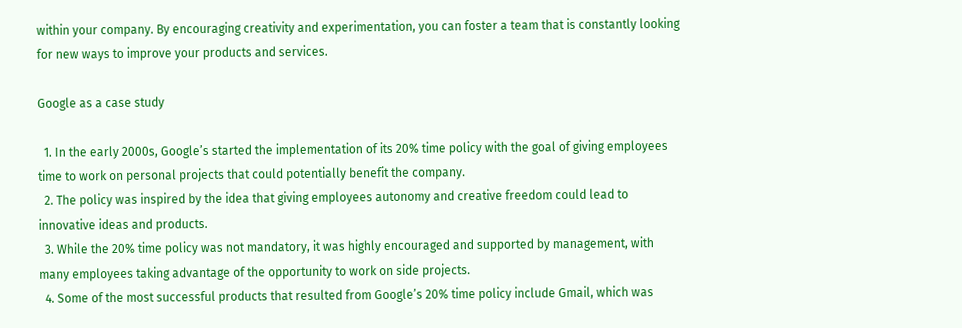within your company. By encouraging creativity and experimentation, you can foster a team that is constantly looking for new ways to improve your products and services.

Google as a case study

  1. In the early 2000s, Google’s started the implementation of its 20% time policy with the goal of giving employees time to work on personal projects that could potentially benefit the company.
  2. The policy was inspired by the idea that giving employees autonomy and creative freedom could lead to innovative ideas and products.
  3. While the 20% time policy was not mandatory, it was highly encouraged and supported by management, with many employees taking advantage of the opportunity to work on side projects.
  4. Some of the most successful products that resulted from Google’s 20% time policy include Gmail, which was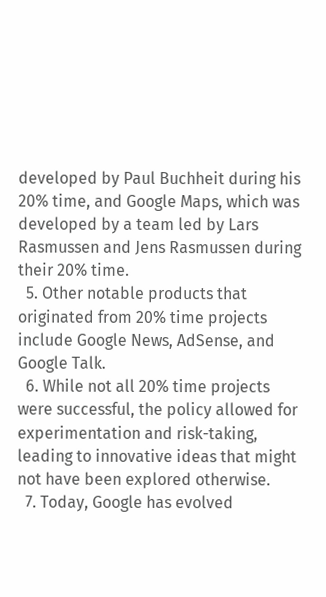developed by Paul Buchheit during his 20% time, and Google Maps, which was developed by a team led by Lars Rasmussen and Jens Rasmussen during their 20% time.
  5. Other notable products that originated from 20% time projects include Google News, AdSense, and Google Talk.
  6. While not all 20% time projects were successful, the policy allowed for experimentation and risk-taking, leading to innovative ideas that might not have been explored otherwise.
  7. Today, Google has evolved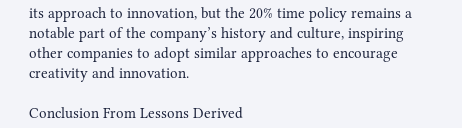its approach to innovation, but the 20% time policy remains a notable part of the company’s history and culture, inspiring other companies to adopt similar approaches to encourage creativity and innovation.

Conclusion From Lessons Derived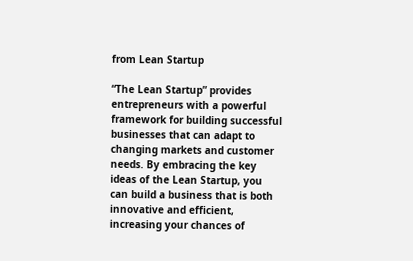from Lean Startup

“The Lean Startup” provides entrepreneurs with a powerful framework for building successful businesses that can adapt to changing markets and customer needs. By embracing the key ideas of the Lean Startup, you can build a business that is both innovative and efficient, increasing your chances of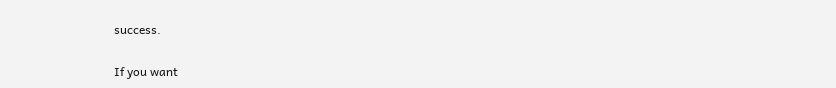success.

If you want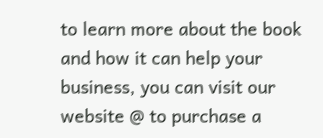to learn more about the book and how it can help your business, you can visit our website @ to purchase a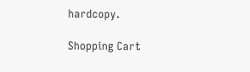hardcopy.

Shopping Cart